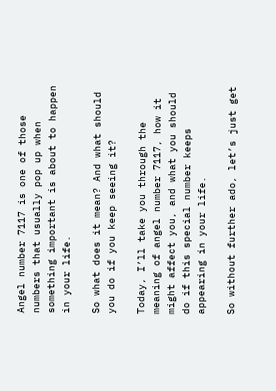Angel number 7117 is one of those numbers that usually pop up when something important is about to happen in your life.

So what does it mean? And what should you do if you keep seeing it?

Today, I’ll take you through the meaning of angel number 7117, how it might affect you, and what you should do if this special number keeps appearing in your life.

So without further ado, let’s just get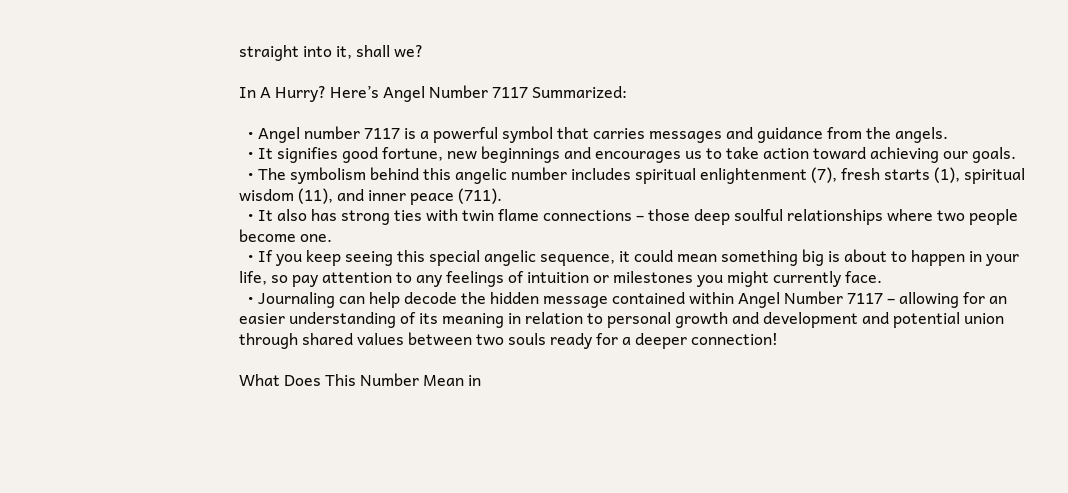straight into it, shall we?

In A Hurry? Here’s Angel Number 7117 Summarized:

  • Angel number 7117 is a powerful symbol that carries messages and guidance from the angels.
  • It signifies good fortune, new beginnings and encourages us to take action toward achieving our goals.
  • The symbolism behind this angelic number includes spiritual enlightenment (7), fresh starts (1), spiritual wisdom (11), and inner peace (711).
  • It also has strong ties with twin flame connections – those deep soulful relationships where two people become one.
  • If you keep seeing this special angelic sequence, it could mean something big is about to happen in your life, so pay attention to any feelings of intuition or milestones you might currently face.
  • Journaling can help decode the hidden message contained within Angel Number 7117 – allowing for an easier understanding of its meaning in relation to personal growth and development and potential union through shared values between two souls ready for a deeper connection!

What Does This Number Mean in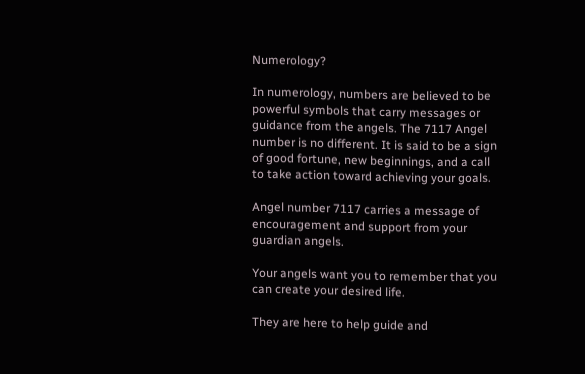Numerology?

In numerology, numbers are believed to be powerful symbols that carry messages or guidance from the angels. The 7117 Angel number is no different. It is said to be a sign of good fortune, new beginnings, and a call to take action toward achieving your goals.

Angel number 7117 carries a message of encouragement and support from your guardian angels.

Your angels want you to remember that you can create your desired life.

They are here to help guide and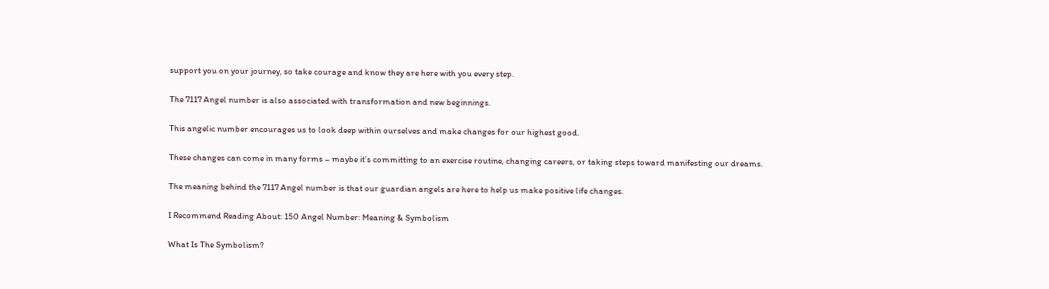support you on your journey, so take courage and know they are here with you every step.

The 7117 Angel number is also associated with transformation and new beginnings.

This angelic number encourages us to look deep within ourselves and make changes for our highest good.

These changes can come in many forms – maybe it’s committing to an exercise routine, changing careers, or taking steps toward manifesting our dreams.

The meaning behind the 7117 Angel number is that our guardian angels are here to help us make positive life changes.

I Recommend Reading About: 150 Angel Number: Meaning & Symbolism

What Is The Symbolism?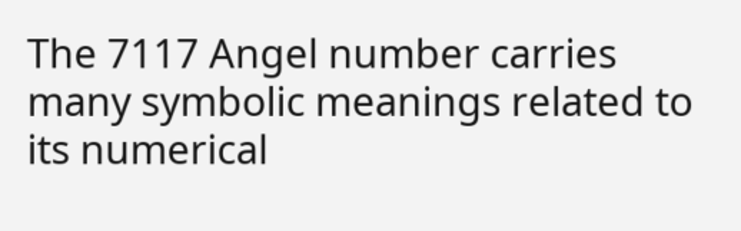The 7117 Angel number carries many symbolic meanings related to its numerical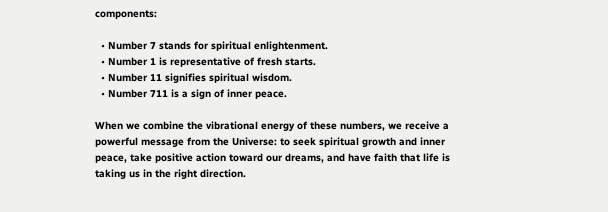components:

  • Number 7 stands for spiritual enlightenment.
  • Number 1 is representative of fresh starts.
  • Number 11 signifies spiritual wisdom.
  • Number 711 is a sign of inner peace.

When we combine the vibrational energy of these numbers, we receive a powerful message from the Universe: to seek spiritual growth and inner peace, take positive action toward our dreams, and have faith that life is taking us in the right direction.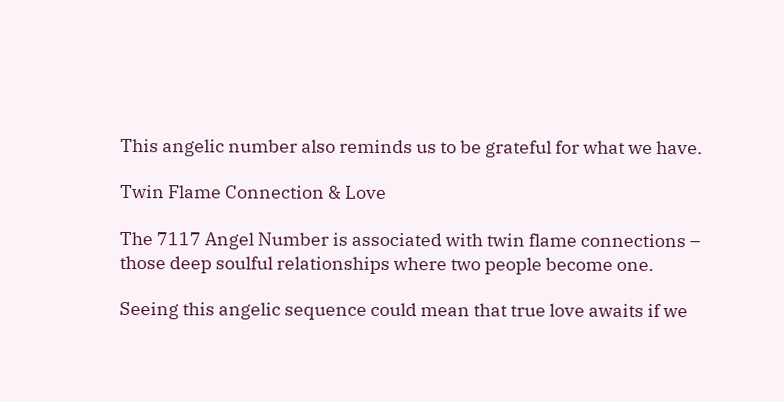This angelic number also reminds us to be grateful for what we have.

Twin Flame Connection & Love

The 7117 Angel Number is associated with twin flame connections – those deep soulful relationships where two people become one.

Seeing this angelic sequence could mean that true love awaits if we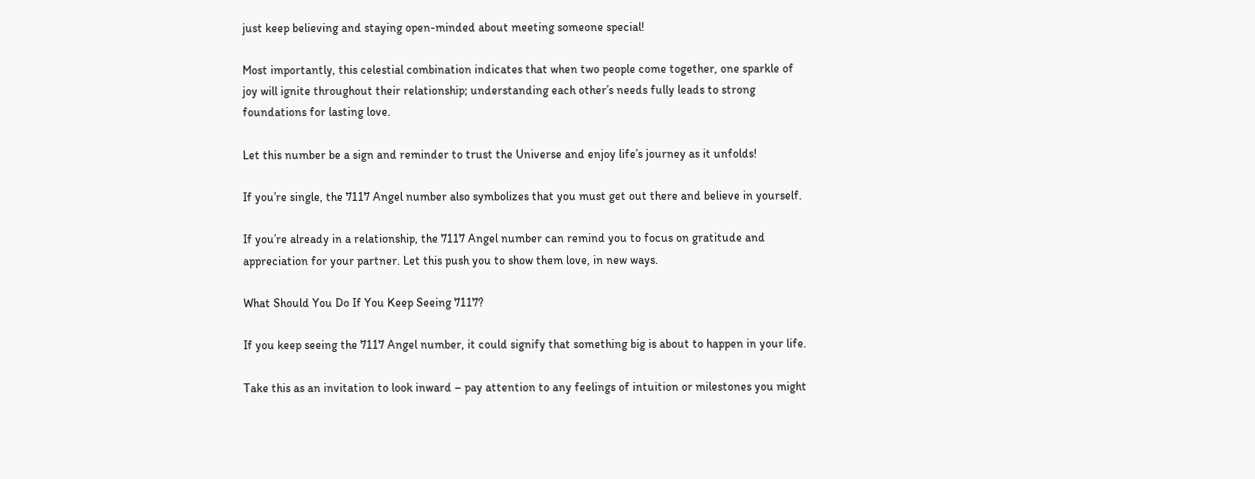just keep believing and staying open-minded about meeting someone special!

Most importantly, this celestial combination indicates that when two people come together, one sparkle of joy will ignite throughout their relationship; understanding each other’s needs fully leads to strong foundations for lasting love.

Let this number be a sign and reminder to trust the Universe and enjoy life’s journey as it unfolds!

If you’re single, the 7117 Angel number also symbolizes that you must get out there and believe in yourself.

If you’re already in a relationship, the 7117 Angel number can remind you to focus on gratitude and appreciation for your partner. Let this push you to show them love, in new ways.

What Should You Do If You Keep Seeing 7117?

If you keep seeing the 7117 Angel number, it could signify that something big is about to happen in your life.

Take this as an invitation to look inward – pay attention to any feelings of intuition or milestones you might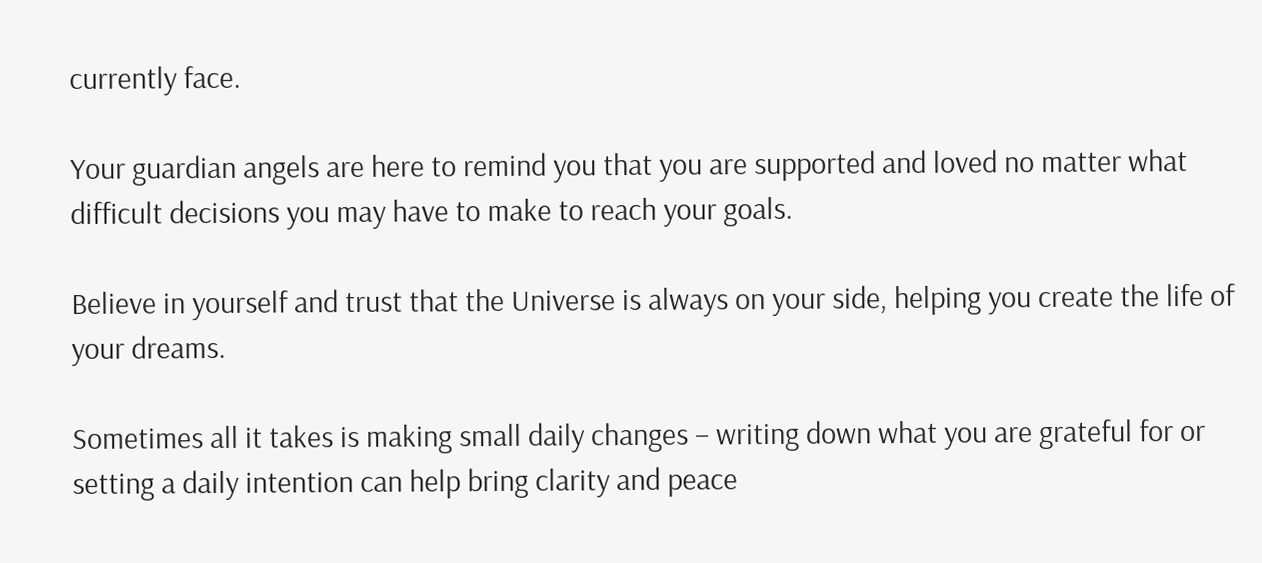currently face.

Your guardian angels are here to remind you that you are supported and loved no matter what difficult decisions you may have to make to reach your goals.

Believe in yourself and trust that the Universe is always on your side, helping you create the life of your dreams.

Sometimes all it takes is making small daily changes – writing down what you are grateful for or setting a daily intention can help bring clarity and peace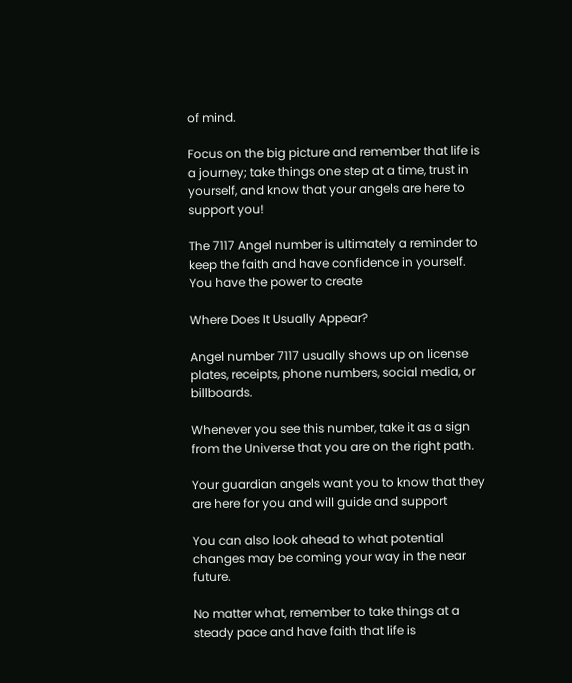of mind.

Focus on the big picture and remember that life is a journey; take things one step at a time, trust in yourself, and know that your angels are here to support you!

The 7117 Angel number is ultimately a reminder to keep the faith and have confidence in yourself. You have the power to create

Where Does It Usually Appear?

Angel number 7117 usually shows up on license plates, receipts, phone numbers, social media, or billboards.

Whenever you see this number, take it as a sign from the Universe that you are on the right path.

Your guardian angels want you to know that they are here for you and will guide and support

You can also look ahead to what potential changes may be coming your way in the near future.

No matter what, remember to take things at a steady pace and have faith that life is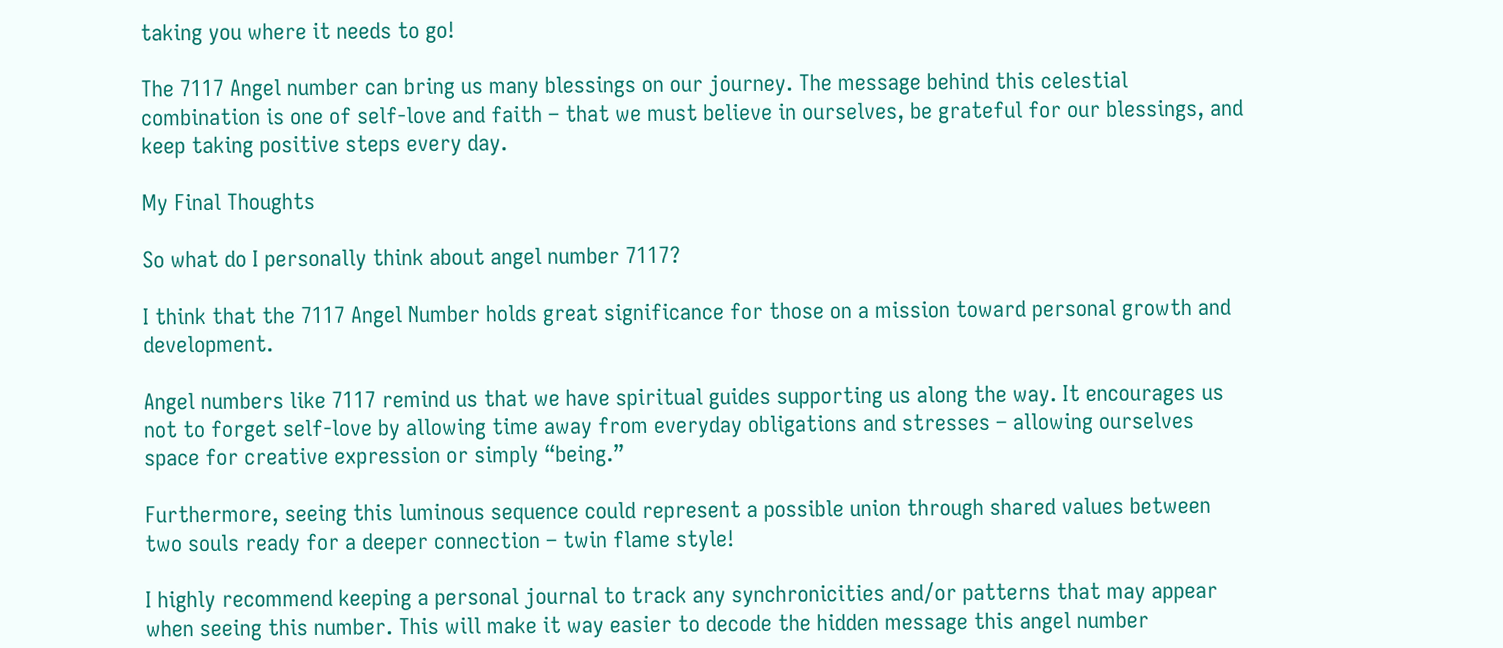taking you where it needs to go!

The 7117 Angel number can bring us many blessings on our journey. The message behind this celestial combination is one of self-love and faith – that we must believe in ourselves, be grateful for our blessings, and keep taking positive steps every day.

My Final Thoughts

So what do I personally think about angel number 7117?

I think that the 7117 Angel Number holds great significance for those on a mission toward personal growth and development.

Angel numbers like 7117 remind us that we have spiritual guides supporting us along the way. It encourages us not to forget self-love by allowing time away from everyday obligations and stresses – allowing ourselves space for creative expression or simply “being.”

Furthermore, seeing this luminous sequence could represent a possible union through shared values between two souls ready for a deeper connection – twin flame style!

I highly recommend keeping a personal journal to track any synchronicities and/or patterns that may appear when seeing this number. This will make it way easier to decode the hidden message this angel number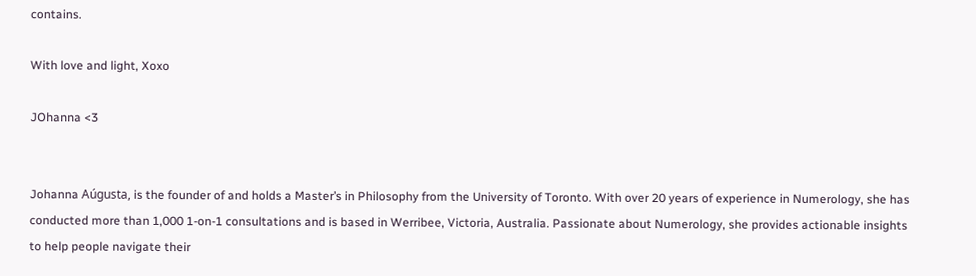contains.

With love and light, Xoxo

JOhanna <3


Johanna Aúgusta, is the founder of and holds a Master’s in Philosophy from the University of Toronto. With over 20 years of experience in Numerology, she has conducted more than 1,000 1-on-1 consultations and is based in Werribee, Victoria, Australia. Passionate about Numerology, she provides actionable insights to help people navigate their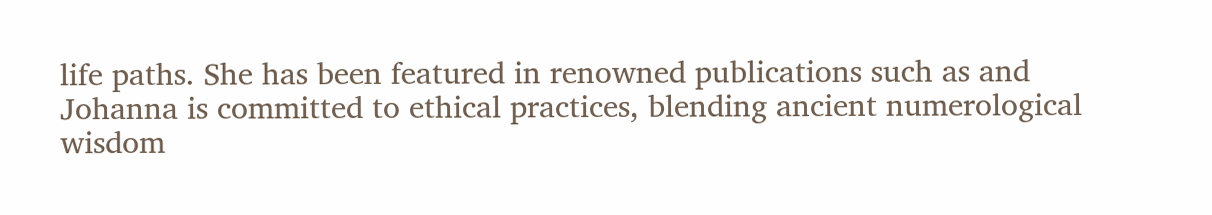life paths. She has been featured in renowned publications such as and Johanna is committed to ethical practices, blending ancient numerological wisdom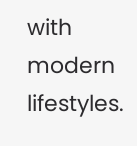with modern lifestyles.